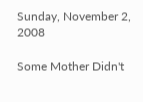Sunday, November 2, 2008

Some Mother Didn't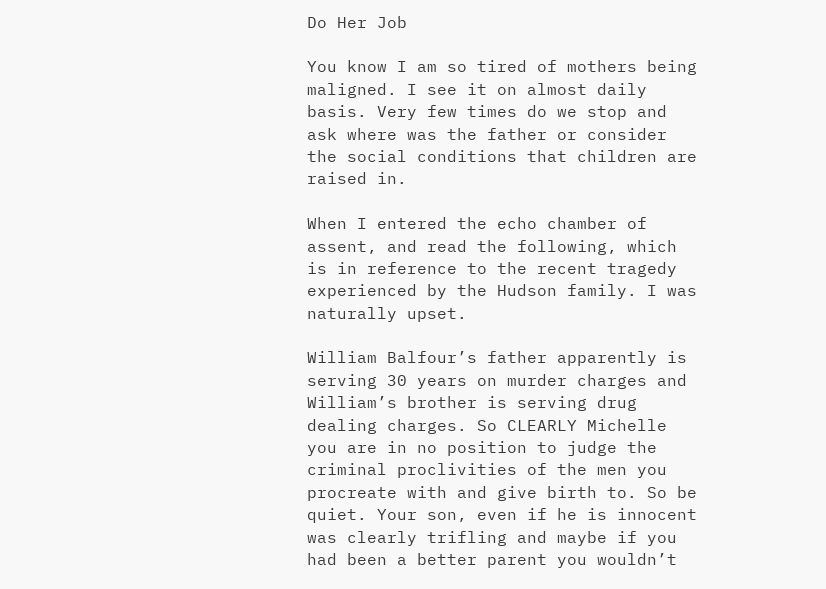Do Her Job

You know I am so tired of mothers being maligned. I see it on almost daily basis. Very few times do we stop and ask where was the father or consider the social conditions that children are raised in.

When I entered the echo chamber of assent, and read the following, which is in reference to the recent tragedy experienced by the Hudson family. I was naturally upset.

William Balfour’s father apparently is serving 30 years on murder charges and William’s brother is serving drug dealing charges. So CLEARLY Michelle you are in no position to judge the criminal proclivities of the men you procreate with and give birth to. So be quiet. Your son, even if he is innocent was clearly trifling and maybe if you had been a better parent you wouldn’t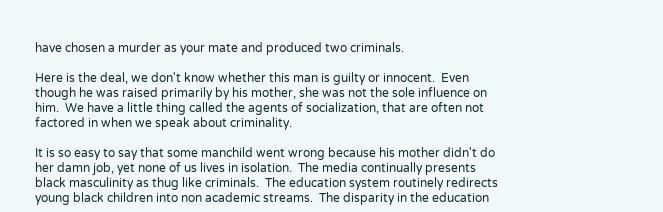have chosen a murder as your mate and produced two criminals.

Here is the deal, we don't know whether this man is guilty or innocent.  Even though he was raised primarily by his mother, she was not the sole influence on him.  We have a little thing called the agents of socialization, that are often not factored in when we speak about criminality.

It is so easy to say that some manchild went wrong because his mother didn't do her damn job, yet none of us lives in isolation.  The media continually presents black masculinity as thug like criminals.  The education system routinely redirects young black children into non academic streams.  The disparity in the education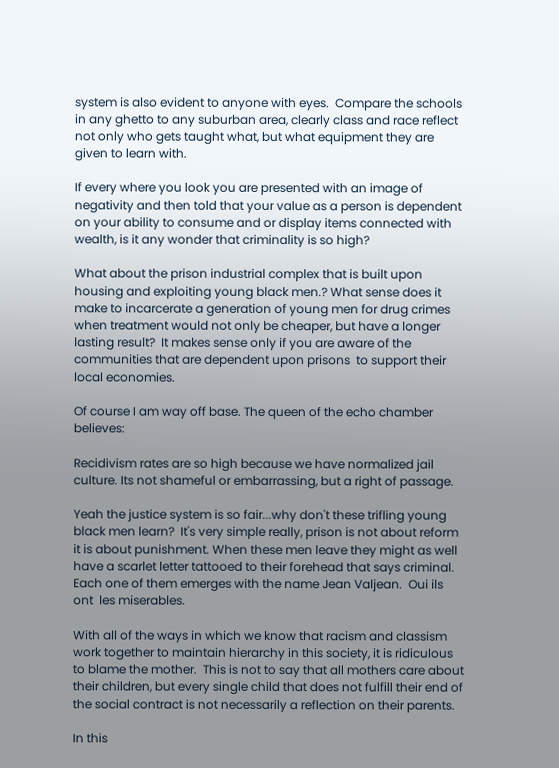system is also evident to anyone with eyes.  Compare the schools in any ghetto to any suburban area, clearly class and race reflect not only who gets taught what, but what equipment they are given to learn with.

If every where you look you are presented with an image of negativity and then told that your value as a person is dependent on your ability to consume and or display items connected with wealth, is it any wonder that criminality is so high?

What about the prison industrial complex that is built upon housing and exploiting young black men.? What sense does it make to incarcerate a generation of young men for drug crimes when treatment would not only be cheaper, but have a longer lasting result?  It makes sense only if you are aware of the communities that are dependent upon prisons  to support their local economies.

Of course I am way off base. The queen of the echo chamber believes:

Recidivism rates are so high because we have normalized jail culture. Its not shameful or embarrassing, but a right of passage.

Yeah the justice system is so fair...why don't these trifling young black men learn?  It's very simple really, prison is not about reform it is about punishment. When these men leave they might as well have a scarlet letter tattooed to their forehead that says criminal.  Each one of them emerges with the name Jean Valjean.  Oui ils ont  les miserables.

With all of the ways in which we know that racism and classism work together to maintain hierarchy in this society, it is ridiculous to blame the mother.  This is not to say that all mothers care about their children, but every single child that does not fulfill their end of the social contract is not necessarily a reflection on their parents.

In this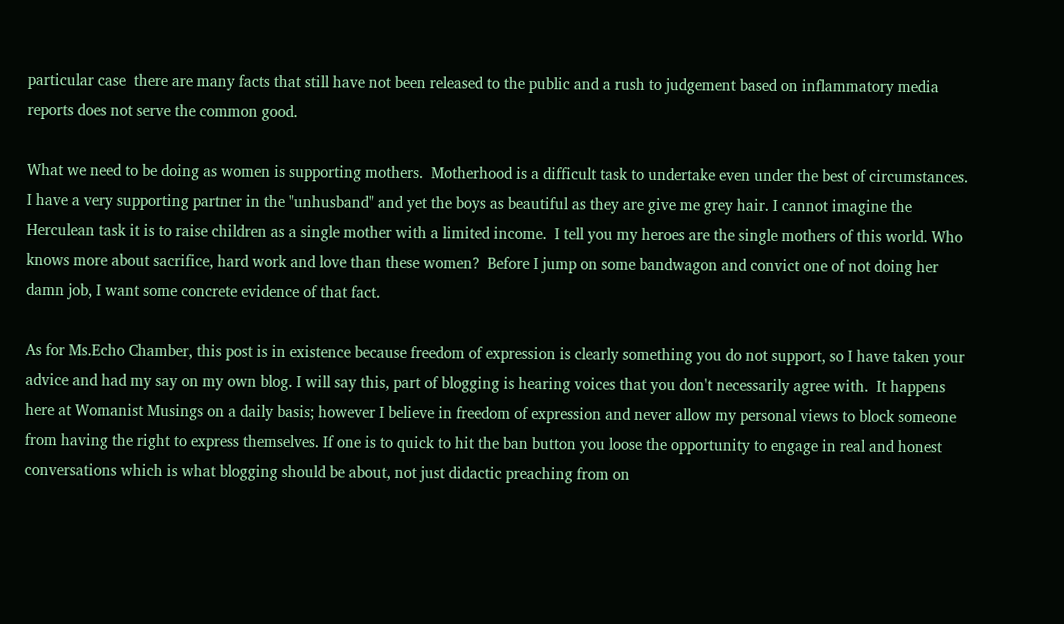particular case  there are many facts that still have not been released to the public and a rush to judgement based on inflammatory media reports does not serve the common good.

What we need to be doing as women is supporting mothers.  Motherhood is a difficult task to undertake even under the best of circumstances.  I have a very supporting partner in the "unhusband" and yet the boys as beautiful as they are give me grey hair. I cannot imagine the Herculean task it is to raise children as a single mother with a limited income.  I tell you my heroes are the single mothers of this world. Who knows more about sacrifice, hard work and love than these women?  Before I jump on some bandwagon and convict one of not doing her damn job, I want some concrete evidence of that fact.

As for Ms.Echo Chamber, this post is in existence because freedom of expression is clearly something you do not support, so I have taken your advice and had my say on my own blog. I will say this, part of blogging is hearing voices that you don't necessarily agree with.  It happens here at Womanist Musings on a daily basis; however I believe in freedom of expression and never allow my personal views to block someone from having the right to express themselves. If one is to quick to hit the ban button you loose the opportunity to engage in real and honest conversations which is what blogging should be about, not just didactic preaching from on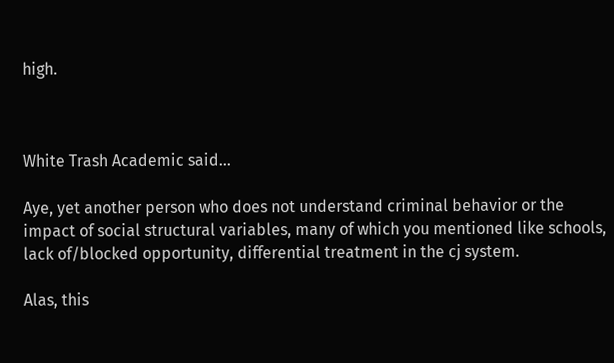high.



White Trash Academic said...

Aye, yet another person who does not understand criminal behavior or the impact of social structural variables, many of which you mentioned like schools, lack of/blocked opportunity, differential treatment in the cj system.

Alas, this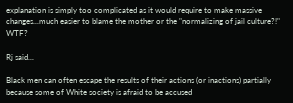explanation is simply too complicated as it would require to make massive changes...much easier to blame the mother or the "normalizing of jail culture?!" WTF?

Rj said...

Black men can often escape the results of their actions (or inactions) partially because some of White society is afraid to be accused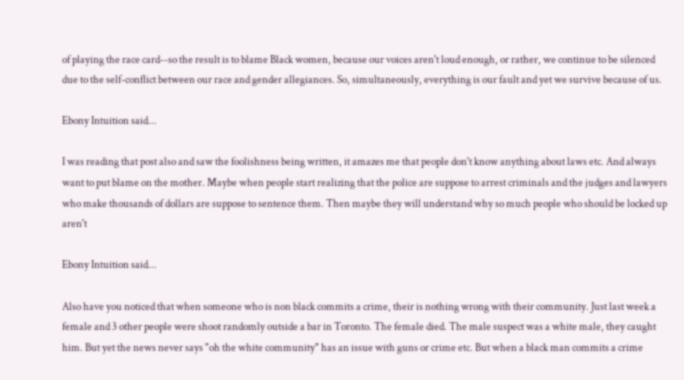of playing the race card--so the result is to blame Black women, because our voices aren't loud enough, or rather, we continue to be silenced due to the self-conflict between our race and gender allegiances. So, simultaneously, everything is our fault and yet we survive because of us.

Ebony Intuition said...

I was reading that post also and saw the foolishness being written, it amazes me that people don't know anything about laws etc. And always want to put blame on the mother. Maybe when people start realizing that the police are suppose to arrest criminals and the judges and lawyers who make thousands of dollars are suppose to sentence them. Then maybe they will understand why so much people who should be locked up aren't

Ebony Intuition said...

Also have you noticed that when someone who is non black commits a crime, their is nothing wrong with their community. Just last week a female and 3 other people were shoot randomly outside a bar in Toronto. The female died. The male suspect was a white male, they caught him. But yet the news never says "oh the white community" has an issue with guns or crime etc. But when a black man commits a crime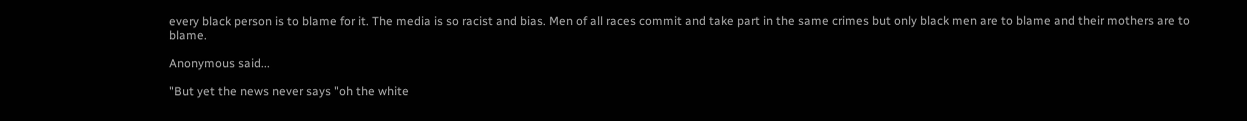every black person is to blame for it. The media is so racist and bias. Men of all races commit and take part in the same crimes but only black men are to blame and their mothers are to blame.

Anonymous said...

"But yet the news never says "oh the white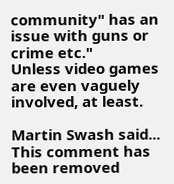community" has an issue with guns or crime etc."
Unless video games are even vaguely involved, at least.

Martin Swash said...
This comment has been removed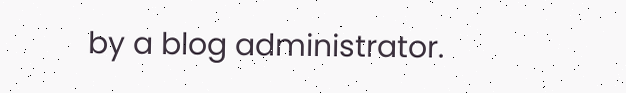by a blog administrator.